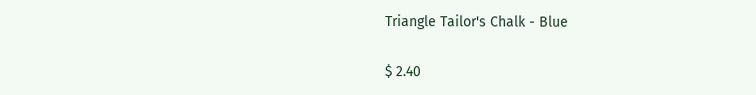Triangle Tailor's Chalk - Blue

$ 2.40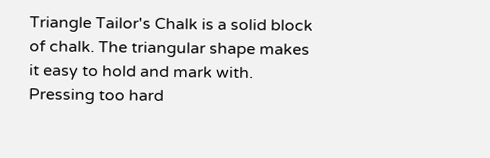Triangle Tailor's Chalk is a solid block of chalk. The triangular shape makes it easy to hold and mark with. Pressing too hard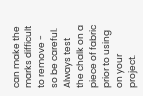can make the marks difficult to remove - so be careful. Always test the chalk on a piece of fabric prior to using on your project.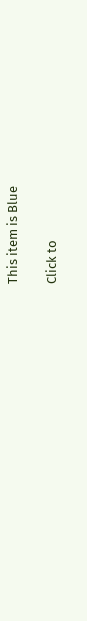This item is Blue

Click to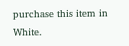purchase this item in White.